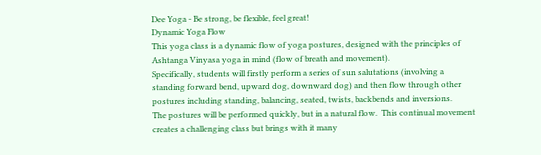Dee Yoga - Be strong, be flexible, feel great!
Dynamic Yoga Flow
This yoga class is a dynamic flow of yoga postures, designed with the principles of Ashtanga Vinyasa yoga in mind (flow of breath and movement).
Specifically, students will firstly perform a series of sun salutations (involving a standing forward bend, upward dog, downward dog) and then flow through other postures including standing, balancing, seated, twists, backbends and inversions.
The postures will be performed quickly, but in a natural flow.  This continual movement creates a challenging class but brings with it many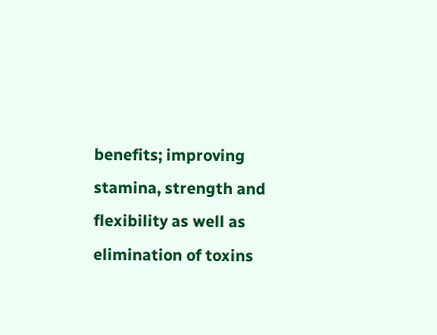benefits; improving stamina, strength and flexibility as well as elimination of toxins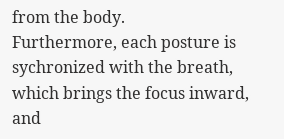from the body.
Furthermore, each posture is sychronized with the breath, which brings the focus inward, and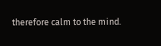therefore calm to the mind.